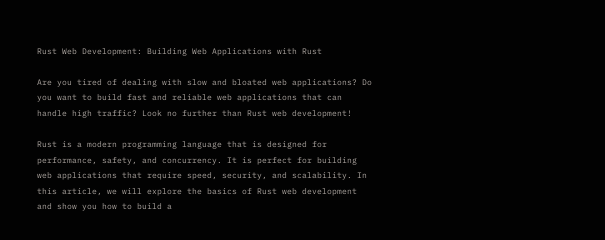Rust Web Development: Building Web Applications with Rust

Are you tired of dealing with slow and bloated web applications? Do you want to build fast and reliable web applications that can handle high traffic? Look no further than Rust web development!

Rust is a modern programming language that is designed for performance, safety, and concurrency. It is perfect for building web applications that require speed, security, and scalability. In this article, we will explore the basics of Rust web development and show you how to build a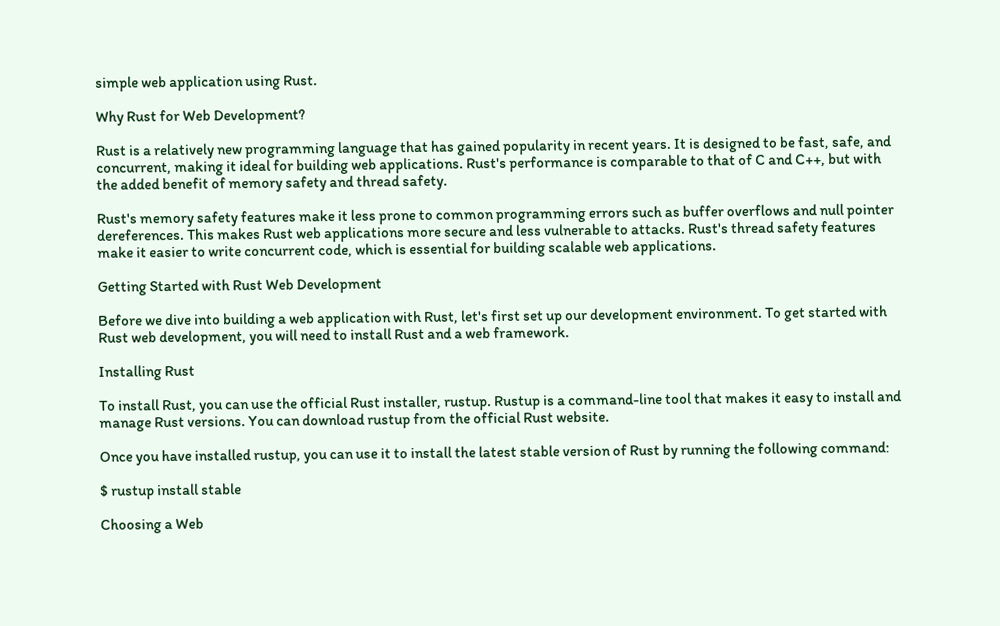simple web application using Rust.

Why Rust for Web Development?

Rust is a relatively new programming language that has gained popularity in recent years. It is designed to be fast, safe, and concurrent, making it ideal for building web applications. Rust's performance is comparable to that of C and C++, but with the added benefit of memory safety and thread safety.

Rust's memory safety features make it less prone to common programming errors such as buffer overflows and null pointer dereferences. This makes Rust web applications more secure and less vulnerable to attacks. Rust's thread safety features make it easier to write concurrent code, which is essential for building scalable web applications.

Getting Started with Rust Web Development

Before we dive into building a web application with Rust, let's first set up our development environment. To get started with Rust web development, you will need to install Rust and a web framework.

Installing Rust

To install Rust, you can use the official Rust installer, rustup. Rustup is a command-line tool that makes it easy to install and manage Rust versions. You can download rustup from the official Rust website.

Once you have installed rustup, you can use it to install the latest stable version of Rust by running the following command:

$ rustup install stable

Choosing a Web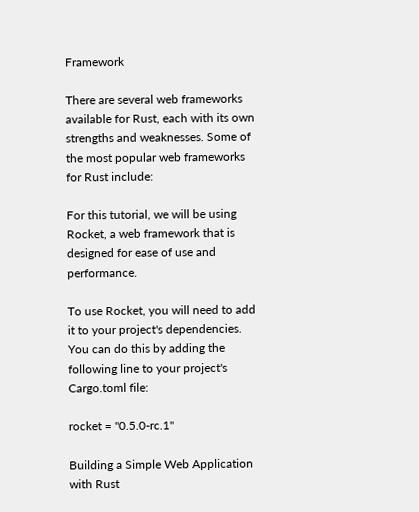Framework

There are several web frameworks available for Rust, each with its own strengths and weaknesses. Some of the most popular web frameworks for Rust include:

For this tutorial, we will be using Rocket, a web framework that is designed for ease of use and performance.

To use Rocket, you will need to add it to your project's dependencies. You can do this by adding the following line to your project's Cargo.toml file:

rocket = "0.5.0-rc.1"

Building a Simple Web Application with Rust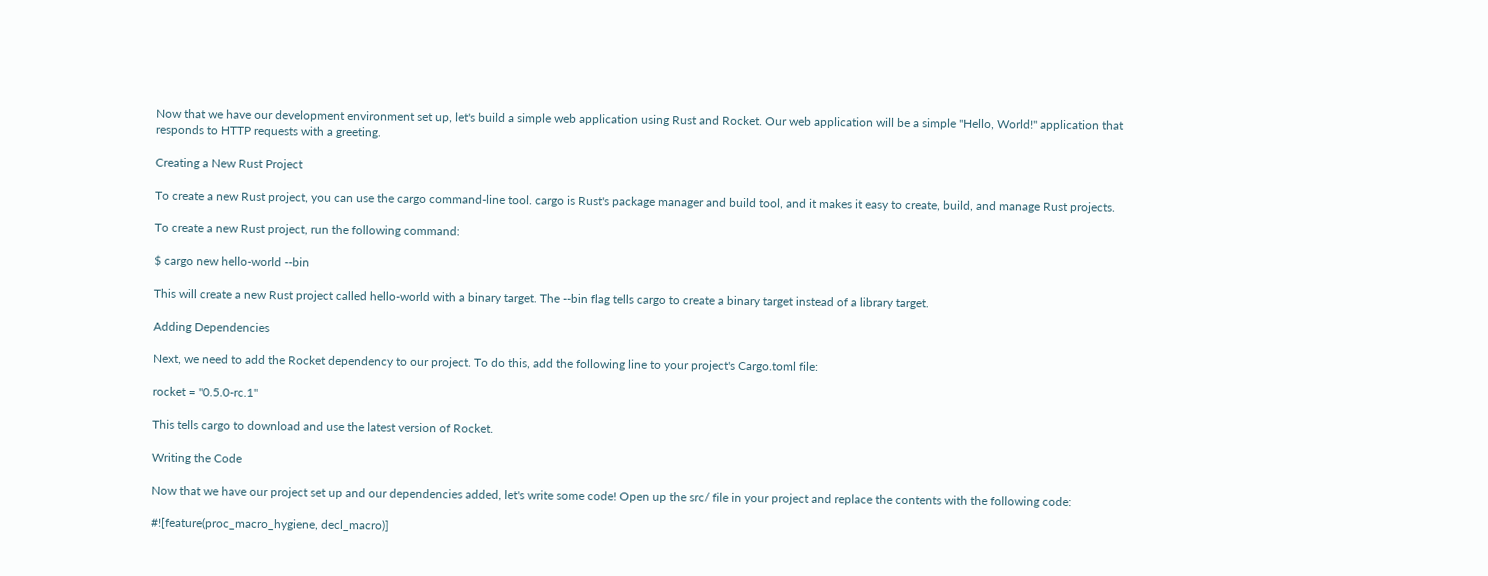Now that we have our development environment set up, let's build a simple web application using Rust and Rocket. Our web application will be a simple "Hello, World!" application that responds to HTTP requests with a greeting.

Creating a New Rust Project

To create a new Rust project, you can use the cargo command-line tool. cargo is Rust's package manager and build tool, and it makes it easy to create, build, and manage Rust projects.

To create a new Rust project, run the following command:

$ cargo new hello-world --bin

This will create a new Rust project called hello-world with a binary target. The --bin flag tells cargo to create a binary target instead of a library target.

Adding Dependencies

Next, we need to add the Rocket dependency to our project. To do this, add the following line to your project's Cargo.toml file:

rocket = "0.5.0-rc.1"

This tells cargo to download and use the latest version of Rocket.

Writing the Code

Now that we have our project set up and our dependencies added, let's write some code! Open up the src/ file in your project and replace the contents with the following code:

#![feature(proc_macro_hygiene, decl_macro)]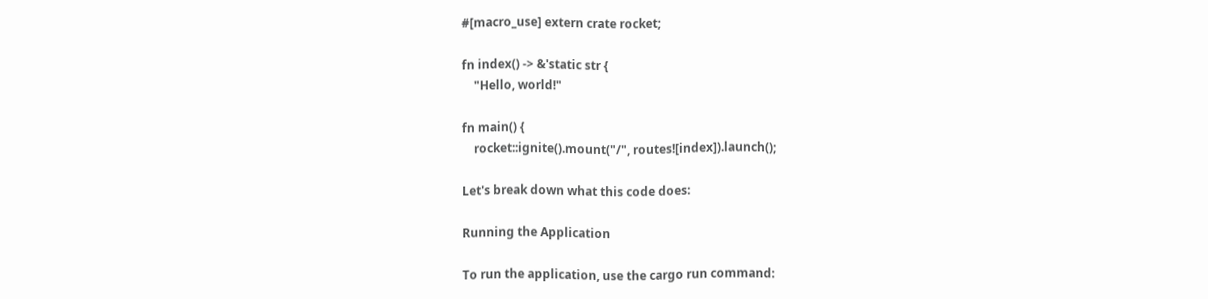#[macro_use] extern crate rocket;

fn index() -> &'static str {
    "Hello, world!"

fn main() {
    rocket::ignite().mount("/", routes![index]).launch();

Let's break down what this code does:

Running the Application

To run the application, use the cargo run command: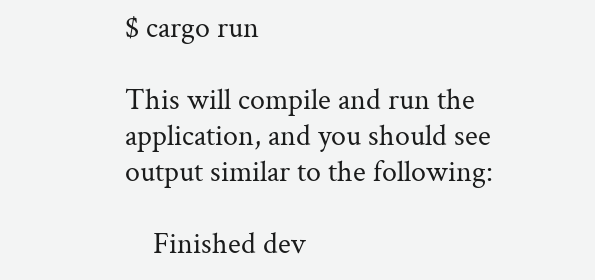$ cargo run

This will compile and run the application, and you should see output similar to the following:

    Finished dev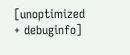[unoptimized + debuginfo]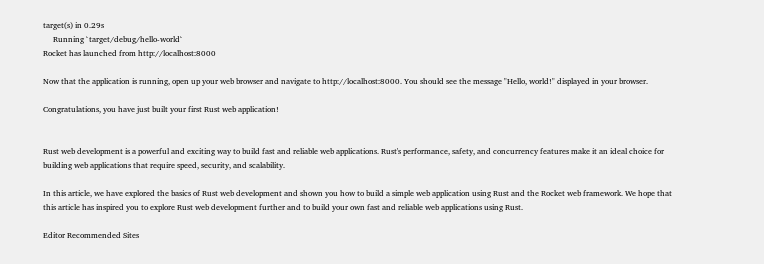target(s) in 0.29s
     Running `target/debug/hello-world`
Rocket has launched from http://localhost:8000

Now that the application is running, open up your web browser and navigate to http://localhost:8000. You should see the message "Hello, world!" displayed in your browser.

Congratulations, you have just built your first Rust web application!


Rust web development is a powerful and exciting way to build fast and reliable web applications. Rust's performance, safety, and concurrency features make it an ideal choice for building web applications that require speed, security, and scalability.

In this article, we have explored the basics of Rust web development and shown you how to build a simple web application using Rust and the Rocket web framework. We hope that this article has inspired you to explore Rust web development further and to build your own fast and reliable web applications using Rust.

Editor Recommended Sites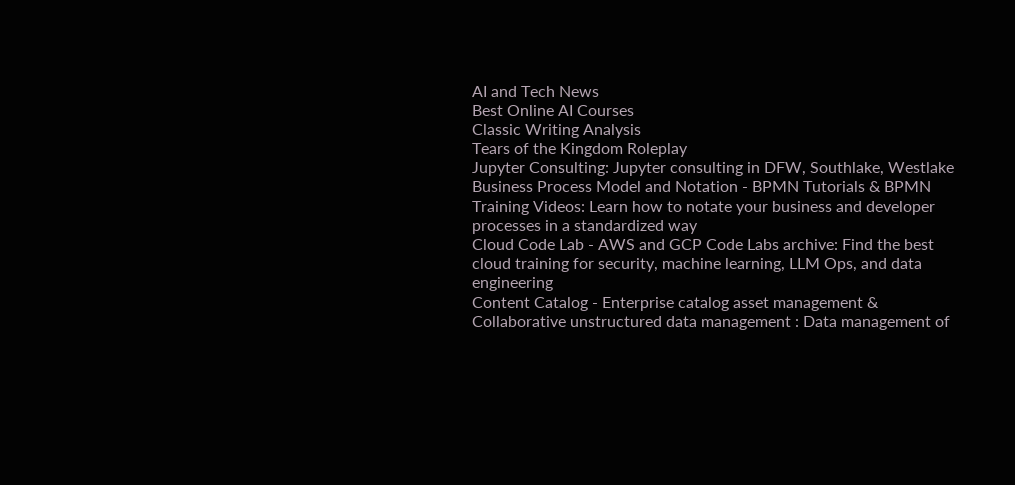AI and Tech News
Best Online AI Courses
Classic Writing Analysis
Tears of the Kingdom Roleplay
Jupyter Consulting: Jupyter consulting in DFW, Southlake, Westlake
Business Process Model and Notation - BPMN Tutorials & BPMN Training Videos: Learn how to notate your business and developer processes in a standardized way
Cloud Code Lab - AWS and GCP Code Labs archive: Find the best cloud training for security, machine learning, LLM Ops, and data engineering
Content Catalog - Enterprise catalog asset management & Collaborative unstructured data management : Data management of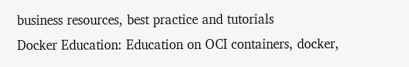business resources, best practice and tutorials
Docker Education: Education on OCI containers, docker,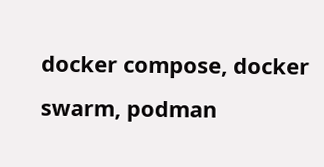docker compose, docker swarm, podman